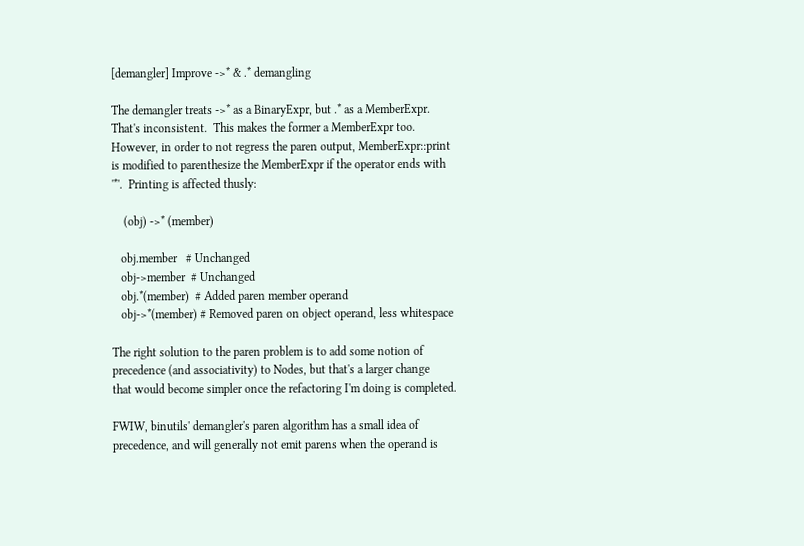[demangler] Improve ->* & .* demangling

The demangler treats ->* as a BinaryExpr, but .* as a MemberExpr.
That's inconsistent.  This makes the former a MemberExpr too.
However, in order to not regress the paren output, MemberExpr::print
is modified to parenthesize the MemberExpr if the operator ends with
'*'.  Printing is affected thusly:

    (obj) ->* (member)

   obj.member   # Unchanged
   obj->member  # Unchanged
   obj.*(member)  # Added paren member operand
   obj->*(member) # Removed paren on object operand, less whitespace

The right solution to the paren problem is to add some notion of
precedence (and associativity) to Nodes, but that's a larger change
that would become simpler once the refactoring I'm doing is completed.

FWIW, binutils' demangler's paren algorithm has a small idea of
precedence, and will generally not emit parens when the operand is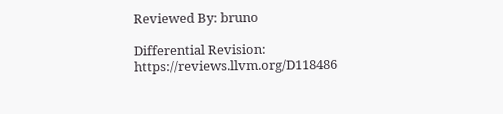Reviewed By: bruno

Differential Revision: https://reviews.llvm.org/D118486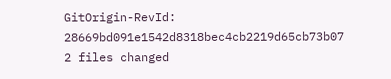GitOrigin-RevId: 28669bd091e1542d8318bec4cb2219d65cb73b07
2 files changed